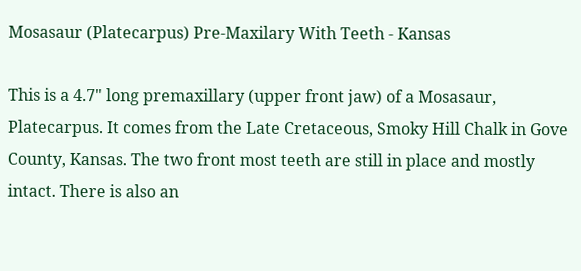Mosasaur (Platecarpus) Pre-Maxilary With Teeth - Kansas

This is a 4.7" long premaxillary (upper front jaw) of a Mosasaur, Platecarpus. It comes from the Late Cretaceous, Smoky Hill Chalk in Gove County, Kansas. The two front most teeth are still in place and mostly intact. There is also an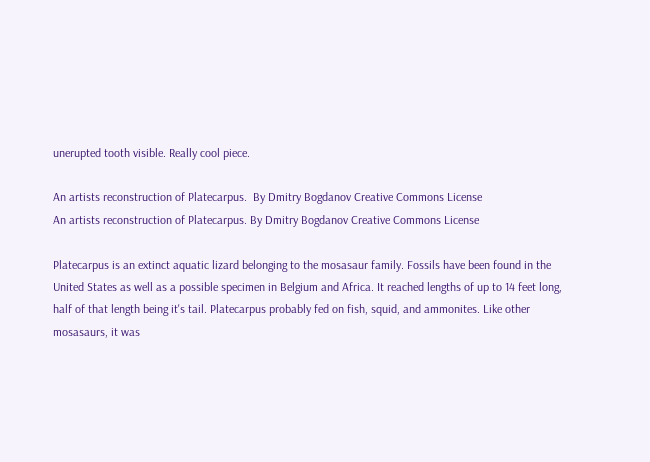unerupted tooth visible. Really cool piece.

An artists reconstruction of Platecarpus.  By Dmitry Bogdanov Creative Commons License
An artists reconstruction of Platecarpus. By Dmitry Bogdanov Creative Commons License

Platecarpus is an extinct aquatic lizard belonging to the mosasaur family. Fossils have been found in the United States as well as a possible specimen in Belgium and Africa. It reached lengths of up to 14 feet long, half of that length being it's tail. Platecarpus probably fed on fish, squid, and ammonites. Like other mosasaurs, it was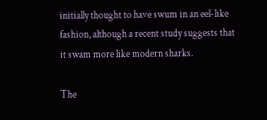initially thought to have swum in an eel-like fashion, although a recent study suggests that it swam more like modern sharks.

The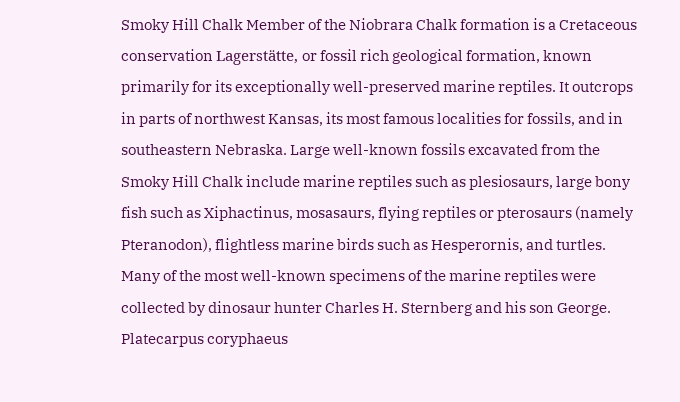Smoky Hill Chalk Member of the Niobrara Chalk formation is a Cretaceous conservation Lagerstätte, or fossil rich geological formation, known primarily for its exceptionally well-preserved marine reptiles. It outcrops in parts of northwest Kansas, its most famous localities for fossils, and in southeastern Nebraska. Large well-known fossils excavated from the Smoky Hill Chalk include marine reptiles such as plesiosaurs, large bony fish such as Xiphactinus, mosasaurs, flying reptiles or pterosaurs (namely Pteranodon), flightless marine birds such as Hesperornis, and turtles. Many of the most well-known specimens of the marine reptiles were collected by dinosaur hunter Charles H. Sternberg and his son George.
Platecarpus coryphaeus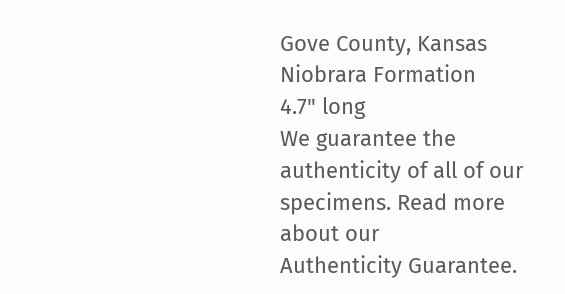Gove County, Kansas
Niobrara Formation
4.7" long
We guarantee the authenticity of all of our
specimens. Read more about our
Authenticity Guarantee.